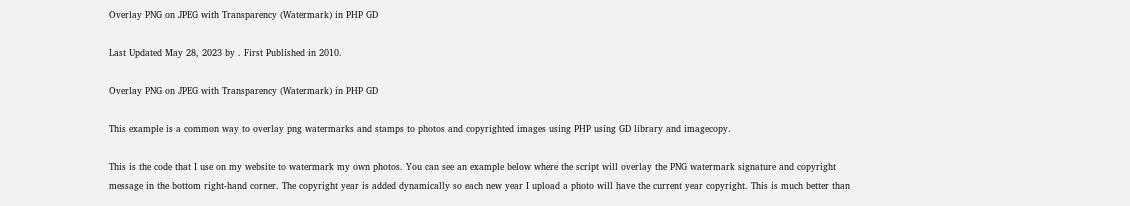Overlay PNG on JPEG with Transparency (Watermark) in PHP GD

Last Updated May 28, 2023 by . First Published in 2010.

Overlay PNG on JPEG with Transparency (Watermark) in PHP GD

This example is a common way to overlay png watermarks and stamps to photos and copyrighted images using PHP using GD library and imagecopy.

This is the code that I use on my website to watermark my own photos. You can see an example below where the script will overlay the PNG watermark signature and copyright message in the bottom right-hand corner. The copyright year is added dynamically so each new year I upload a photo will have the current year copyright. This is much better than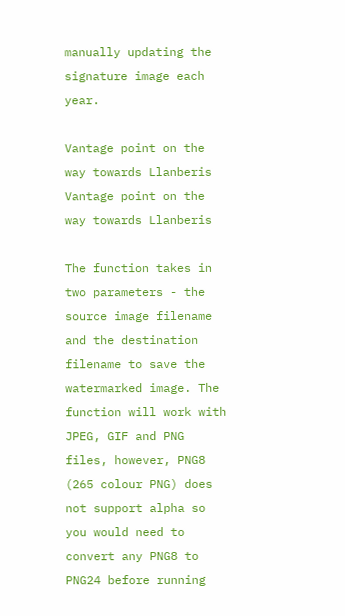manually updating the signature image each year.

Vantage point on the way towards Llanberis
Vantage point on the way towards Llanberis

The function takes in two parameters - the source image filename and the destination filename to save the watermarked image. The function will work with JPEG, GIF and PNG files, however, PNG8 (265 colour PNG) does not support alpha so you would need to convert any PNG8 to PNG24 before running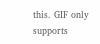this. GIF only supports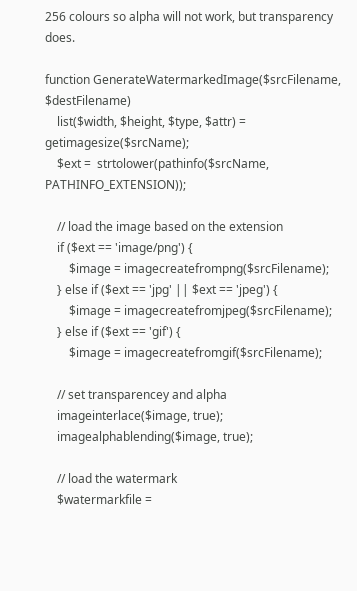256 colours so alpha will not work, but transparency does.

function GenerateWatermarkedImage($srcFilename, $destFilename)
    list($width, $height, $type, $attr) = getimagesize($srcName);
    $ext =  strtolower(pathinfo($srcName, PATHINFO_EXTENSION));

    // load the image based on the extension
    if ($ext == 'image/png') {
        $image = imagecreatefrompng($srcFilename);
    } else if ($ext == 'jpg' || $ext == 'jpeg') {
        $image = imagecreatefromjpeg($srcFilename);
    } else if ($ext == 'gif') {
        $image = imagecreatefromgif($srcFilename);

    // set transparencey and alpha
    imageinterlace($image, true);
    imagealphablending($image, true);

    // load the watermark
    $watermarkfile =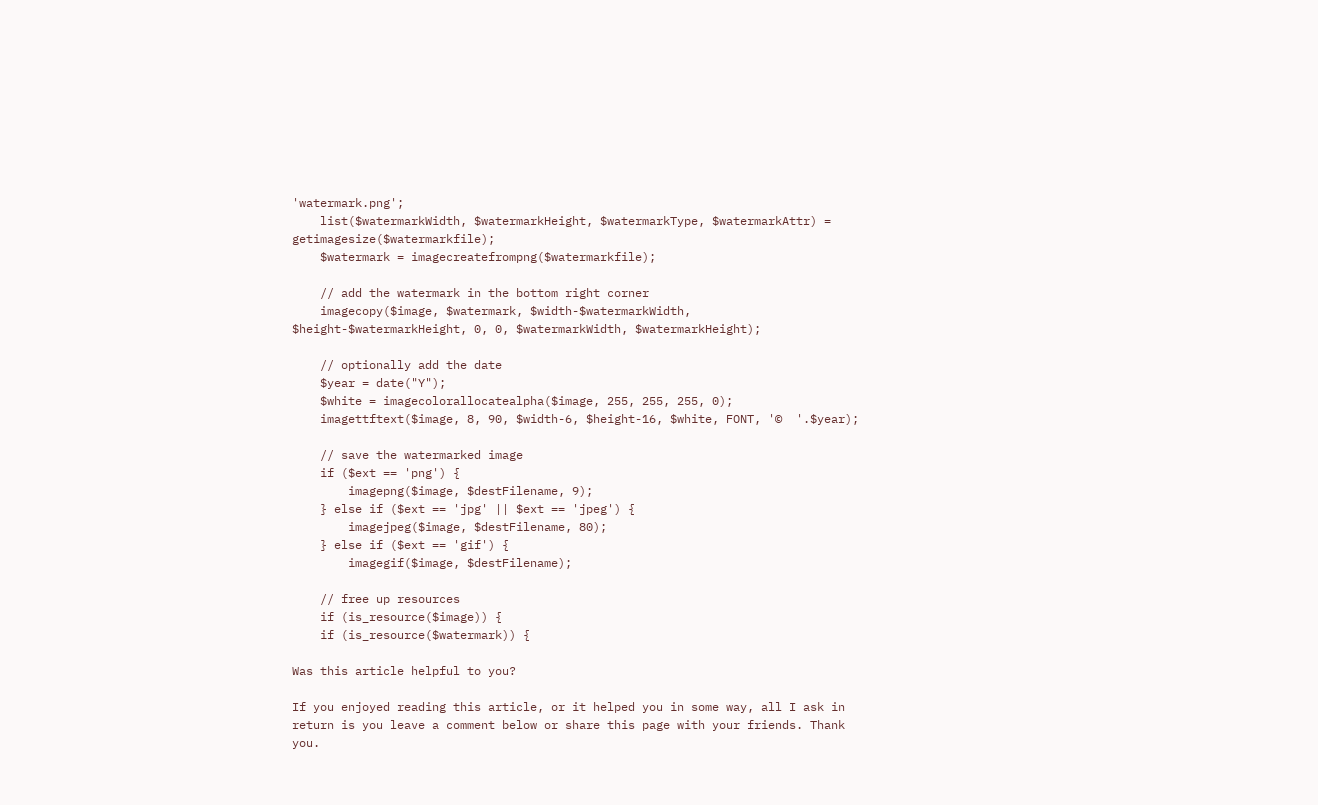'watermark.png';
    list($watermarkWidth, $watermarkHeight, $watermarkType, $watermarkAttr) = getimagesize($watermarkfile);
    $watermark = imagecreatefrompng($watermarkfile);

    // add the watermark in the bottom right corner
    imagecopy($image, $watermark, $width-$watermarkWidth, $height-$watermarkHeight, 0, 0, $watermarkWidth, $watermarkHeight);

    // optionally add the date
    $year = date("Y");
    $white = imagecolorallocatealpha($image, 255, 255, 255, 0);
    imagettftext($image, 8, 90, $width-6, $height-16, $white, FONT, '©  '.$year);

    // save the watermarked image
    if ($ext == 'png') {
        imagepng($image, $destFilename, 9);
    } else if ($ext == 'jpg' || $ext == 'jpeg') {
        imagejpeg($image, $destFilename, 80);
    } else if ($ext == 'gif') {
        imagegif($image, $destFilename);

    // free up resources
    if (is_resource($image)) {
    if (is_resource($watermark)) {

Was this article helpful to you?

If you enjoyed reading this article, or it helped you in some way, all I ask in return is you leave a comment below or share this page with your friends. Thank you.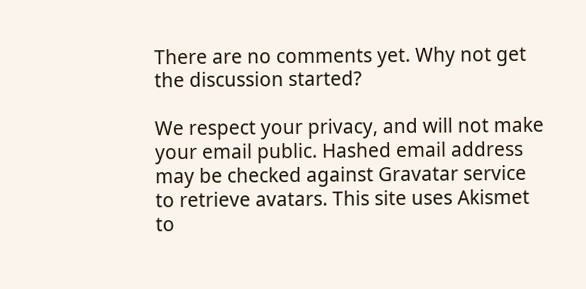There are no comments yet. Why not get the discussion started?

We respect your privacy, and will not make your email public. Hashed email address may be checked against Gravatar service to retrieve avatars. This site uses Akismet to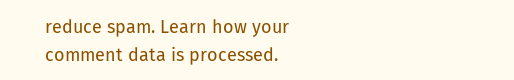reduce spam. Learn how your comment data is processed.